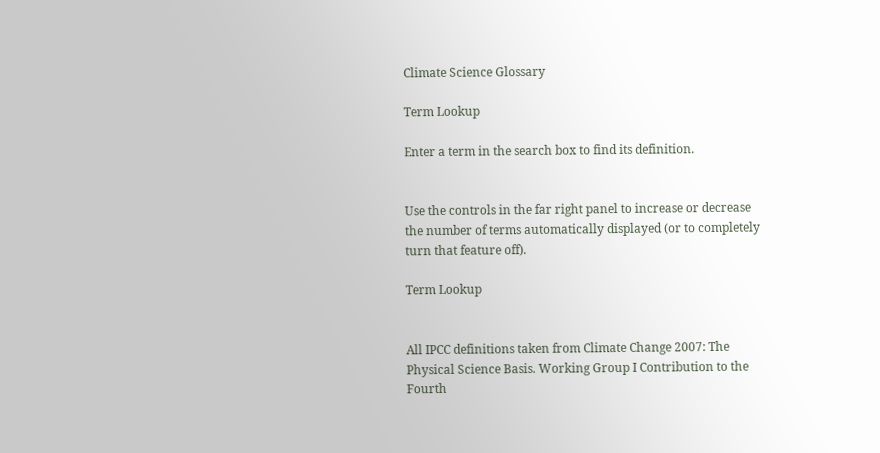Climate Science Glossary

Term Lookup

Enter a term in the search box to find its definition.


Use the controls in the far right panel to increase or decrease the number of terms automatically displayed (or to completely turn that feature off).

Term Lookup


All IPCC definitions taken from Climate Change 2007: The Physical Science Basis. Working Group I Contribution to the Fourth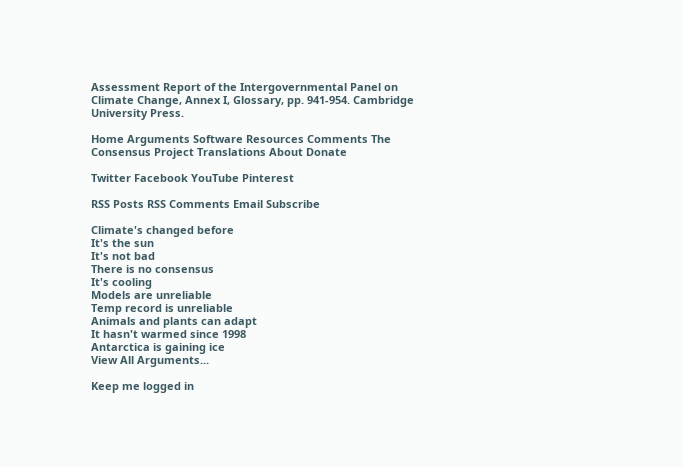Assessment Report of the Intergovernmental Panel on Climate Change, Annex I, Glossary, pp. 941-954. Cambridge University Press.

Home Arguments Software Resources Comments The Consensus Project Translations About Donate

Twitter Facebook YouTube Pinterest

RSS Posts RSS Comments Email Subscribe

Climate's changed before
It's the sun
It's not bad
There is no consensus
It's cooling
Models are unreliable
Temp record is unreliable
Animals and plants can adapt
It hasn't warmed since 1998
Antarctica is gaining ice
View All Arguments...

Keep me logged in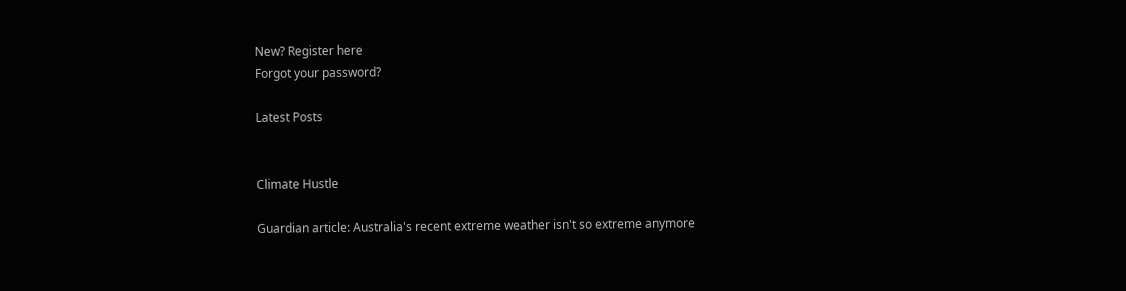New? Register here
Forgot your password?

Latest Posts


Climate Hustle

Guardian article: Australia's recent extreme weather isn't so extreme anymore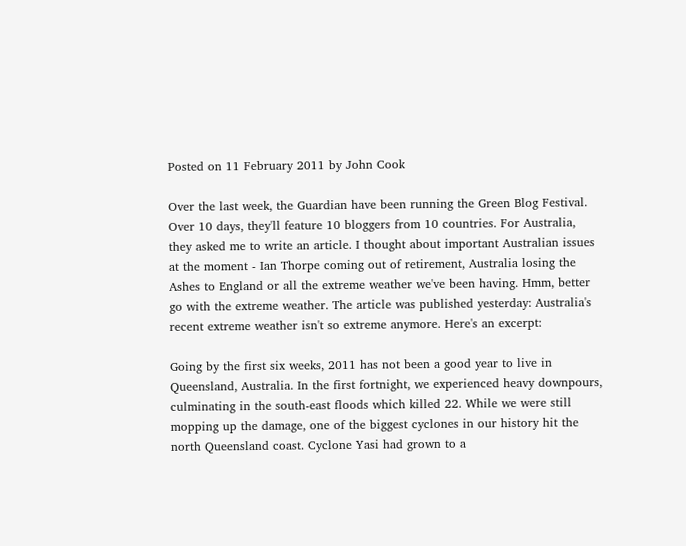Posted on 11 February 2011 by John Cook

Over the last week, the Guardian have been running the Green Blog Festival. Over 10 days, they'll feature 10 bloggers from 10 countries. For Australia, they asked me to write an article. I thought about important Australian issues at the moment - Ian Thorpe coming out of retirement, Australia losing the Ashes to England or all the extreme weather we've been having. Hmm, better go with the extreme weather. The article was published yesterday: Australia's recent extreme weather isn't so extreme anymore. Here's an excerpt:

Going by the first six weeks, 2011 has not been a good year to live in Queensland, Australia. In the first fortnight, we experienced heavy downpours, culminating in the south-east floods which killed 22. While we were still mopping up the damage, one of the biggest cyclones in our history hit the north Queensland coast. Cyclone Yasi had grown to a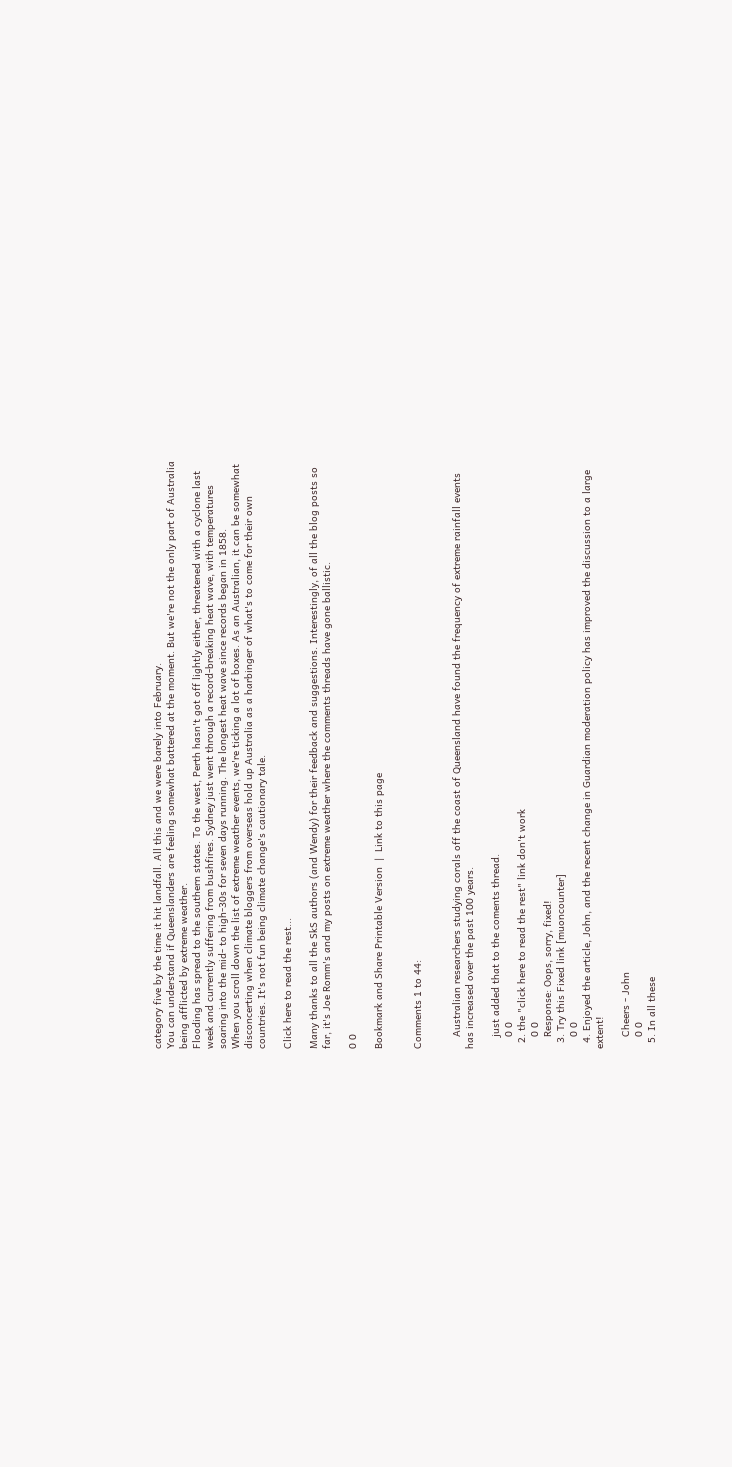category five by the time it hit landfall. All this and we were barely into February.
You can understand if Queenslanders are feeling somewhat battered at the moment. But we're not the only part of Australia being afflicted by extreme weather.
Flooding has spread to the southern states. To the west, Perth hasn't got off lightly either, threatened with a cyclone last week and currently suffering from bushfires. Sydney just went through a record-breaking heat wave, with temperatures soaring into the mid- to high-30s for seven days running. The longest heat wave since records began in 1858.
When you scroll down the list of extreme weather events, we're ticking a lot of boxes. As an Australian, it can be somewhat disconcerting when climate bloggers from overseas hold up Australia as a harbinger of what's to come for their own countries. It's not fun being climate change's cautionary tale.

Click here to read the rest...

Many thanks to all the SkS authors (and Wendy) for their feedback and suggestions. Interestingly, of all the blog posts so far, it's Joe Romm's and my posts on extreme weather where the comments threads have gone ballistic.

0 0

Bookmark and Share Printable Version  |  Link to this page


Comments 1 to 44:


    Australian researchers studying corals off the coast of Queensland have found the frequency of extreme rainfall events has increased over the past 100 years.

    just added that to the coments thread.
    0 0
  2. the "click here to read the rest" link don't work
    0 0
    Response: Oops, sorry, fixed!
  3. Try this Fixed link [muoncounter]
    0 0
  4. Enjoyed the article, John, and the recent change in Guardian moderation policy has improved the discussion to a large extent!

    Cheers - John
    0 0
  5. In all these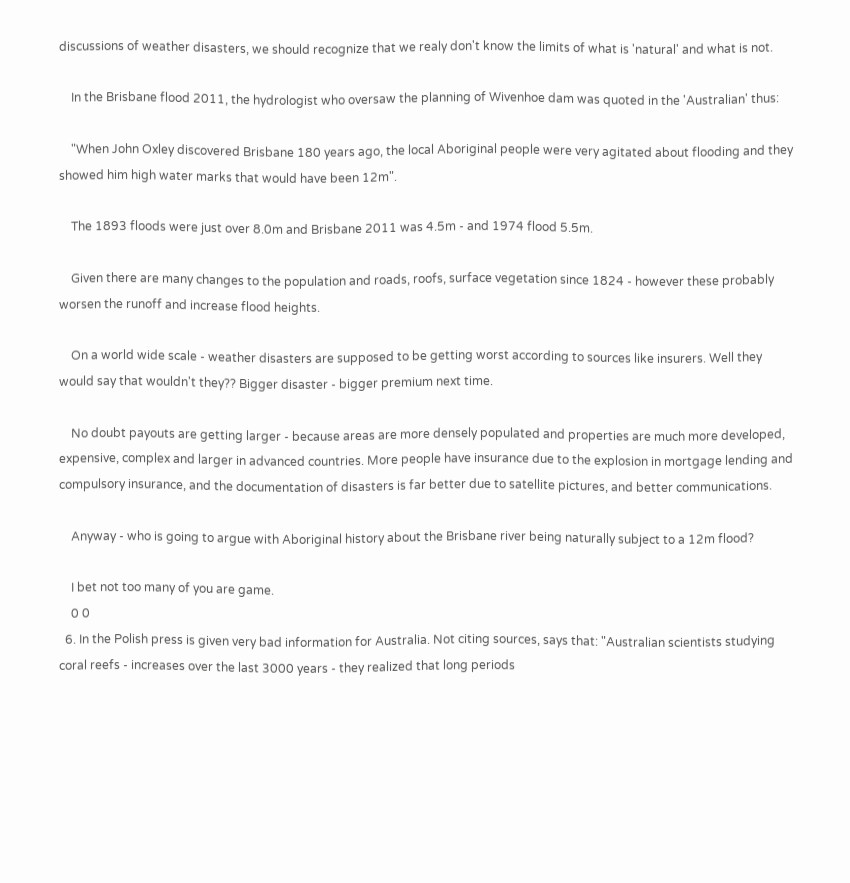discussions of weather disasters, we should recognize that we realy don't know the limits of what is 'natural' and what is not.

    In the Brisbane flood 2011, the hydrologist who oversaw the planning of Wivenhoe dam was quoted in the 'Australian' thus:

    "When John Oxley discovered Brisbane 180 years ago, the local Aboriginal people were very agitated about flooding and they showed him high water marks that would have been 12m".

    The 1893 floods were just over 8.0m and Brisbane 2011 was 4.5m - and 1974 flood 5.5m.

    Given there are many changes to the population and roads, roofs, surface vegetation since 1824 - however these probably worsen the runoff and increase flood heights.

    On a world wide scale - weather disasters are supposed to be getting worst according to sources like insurers. Well they would say that wouldn't they?? Bigger disaster - bigger premium next time.

    No doubt payouts are getting larger - because areas are more densely populated and properties are much more developed, expensive, complex and larger in advanced countries. More people have insurance due to the explosion in mortgage lending and compulsory insurance, and the documentation of disasters is far better due to satellite pictures, and better communications.

    Anyway - who is going to argue with Aboriginal history about the Brisbane river being naturally subject to a 12m flood?

    I bet not too many of you are game.
    0 0
  6. In the Polish press is given very bad information for Australia. Not citing sources, says that: "Australian scientists studying coral reefs - increases over the last 3000 years - they realized that long periods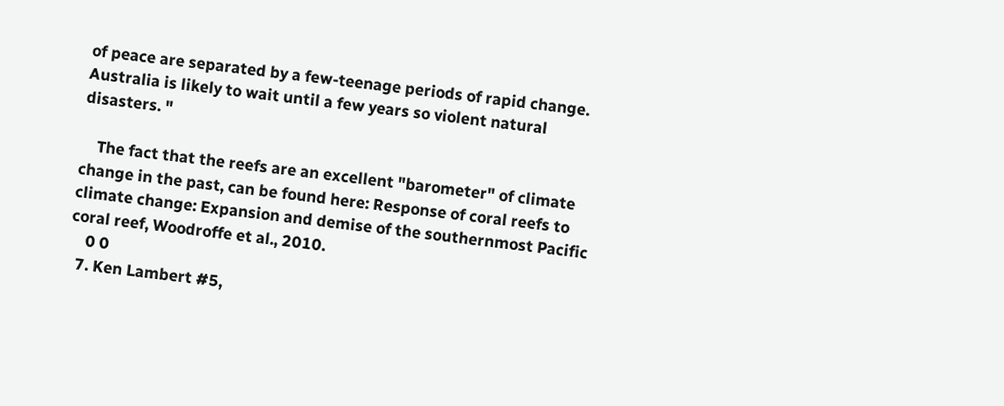of peace are separated by a few-teenage periods of rapid change. Australia is likely to wait until a few years so violent natural disasters. "

    The fact that the reefs are an excellent "barometer" of climate change in the past, can be found here: Response of coral reefs to climate change: Expansion and demise of the southernmost Pacific coral reef, Woodroffe et al., 2010.
    0 0
  7. Ken Lambert #5,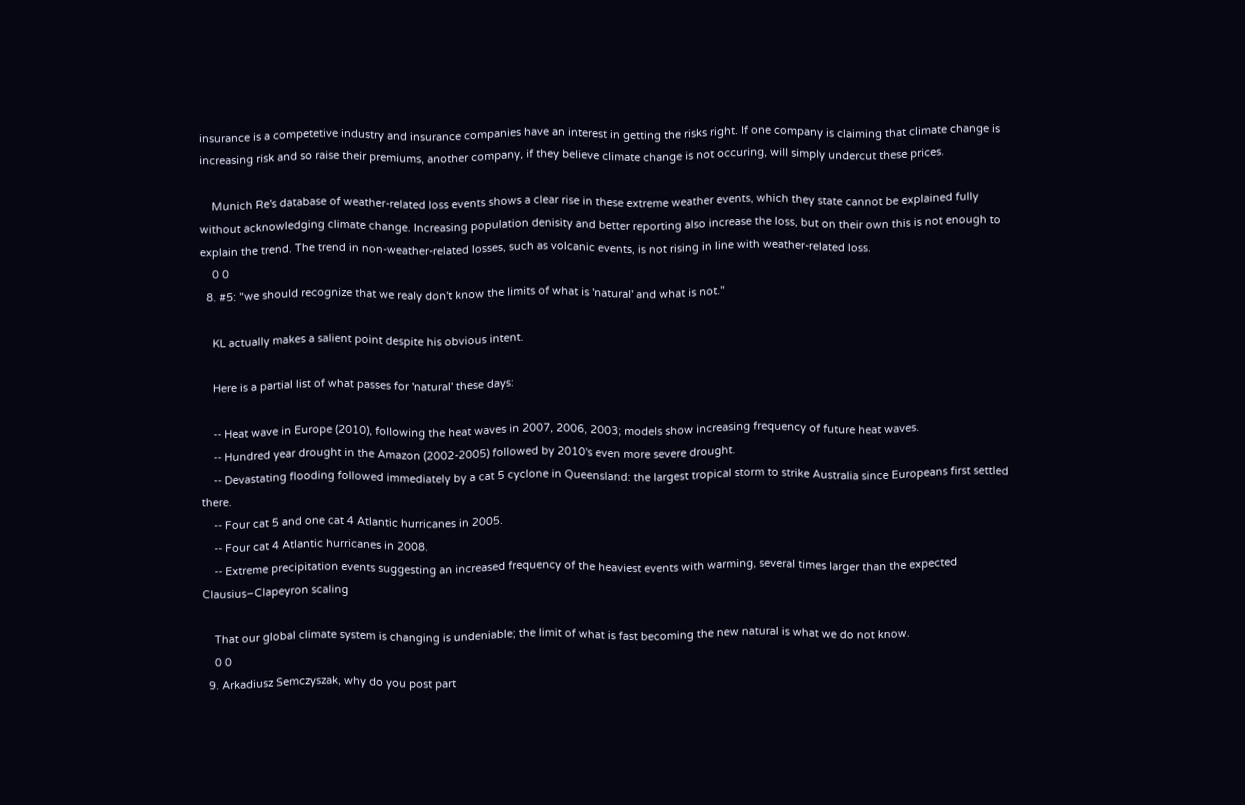insurance is a competetive industry and insurance companies have an interest in getting the risks right. If one company is claiming that climate change is increasing risk and so raise their premiums, another company, if they believe climate change is not occuring, will simply undercut these prices.

    Munich Re's database of weather-related loss events shows a clear rise in these extreme weather events, which they state cannot be explained fully without acknowledging climate change. Increasing population denisity and better reporting also increase the loss, but on their own this is not enough to explain the trend. The trend in non-weather-related losses, such as volcanic events, is not rising in line with weather-related loss.
    0 0
  8. #5: "we should recognize that we realy don't know the limits of what is 'natural' and what is not."

    KL actually makes a salient point despite his obvious intent.

    Here is a partial list of what passes for 'natural' these days:

    -- Heat wave in Europe (2010), following the heat waves in 2007, 2006, 2003; models show increasing frequency of future heat waves.
    -- Hundred year drought in the Amazon (2002-2005) followed by 2010's even more severe drought.
    -- Devastating flooding followed immediately by a cat 5 cyclone in Queensland: the largest tropical storm to strike Australia since Europeans first settled there.
    -- Four cat 5 and one cat 4 Atlantic hurricanes in 2005.
    -- Four cat 4 Atlantic hurricanes in 2008.
    -- Extreme precipitation events suggesting an increased frequency of the heaviest events with warming, several times larger than the expected Clausius–Clapeyron scaling

    That our global climate system is changing is undeniable; the limit of what is fast becoming the new natural is what we do not know.
    0 0
  9. Arkadiusz Semczyszak, why do you post part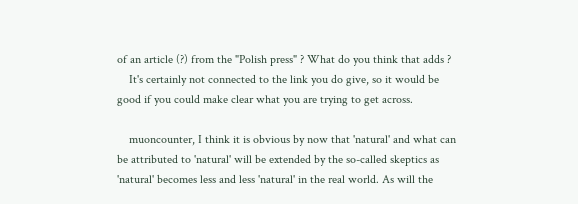of an article (?) from the "Polish press" ? What do you think that adds ?
    It's certainly not connected to the link you do give, so it would be good if you could make clear what you are trying to get across.

    muoncounter, I think it is obvious by now that 'natural' and what can be attributed to 'natural' will be extended by the so-called skeptics as 'natural' becomes less and less 'natural' in the real world. As will the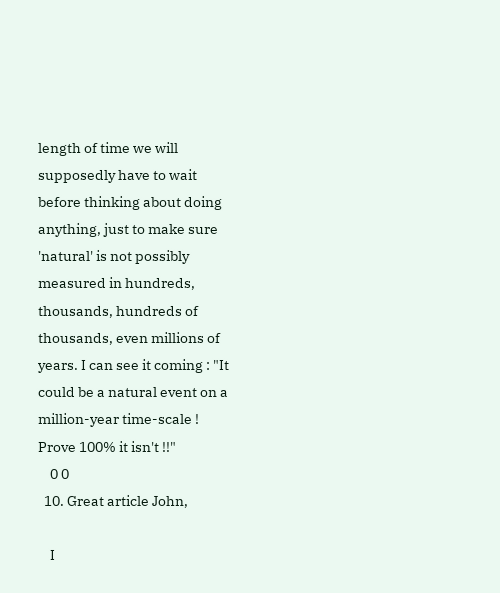length of time we will supposedly have to wait before thinking about doing anything, just to make sure 'natural' is not possibly measured in hundreds, thousands, hundreds of thousands, even millions of years. I can see it coming : "It could be a natural event on a million-year time-scale ! Prove 100% it isn't !!"
    0 0
  10. Great article John,

    I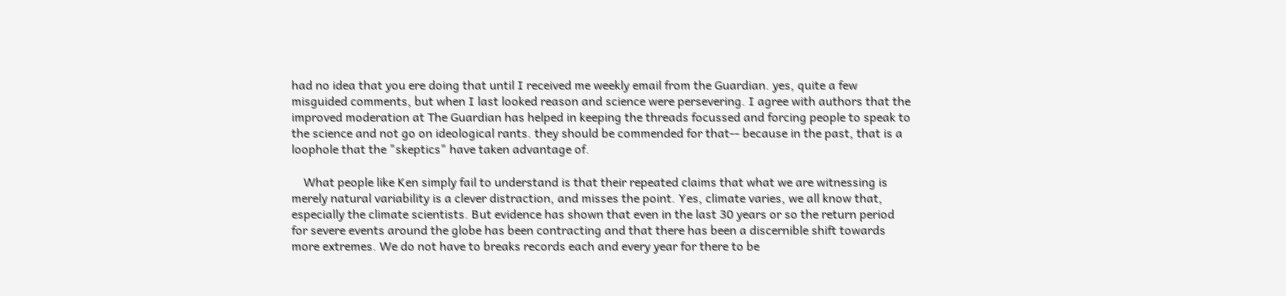had no idea that you ere doing that until I received me weekly email from the Guardian. yes, quite a few misguided comments, but when I last looked reason and science were persevering. I agree with authors that the improved moderation at The Guardian has helped in keeping the threads focussed and forcing people to speak to the science and not go on ideological rants. they should be commended for that-- because in the past, that is a loophole that the "skeptics" have taken advantage of.

    What people like Ken simply fail to understand is that their repeated claims that what we are witnessing is merely natural variability is a clever distraction, and misses the point. Yes, climate varies, we all know that, especially the climate scientists. But evidence has shown that even in the last 30 years or so the return period for severe events around the globe has been contracting and that there has been a discernible shift towards more extremes. We do not have to breaks records each and every year for there to be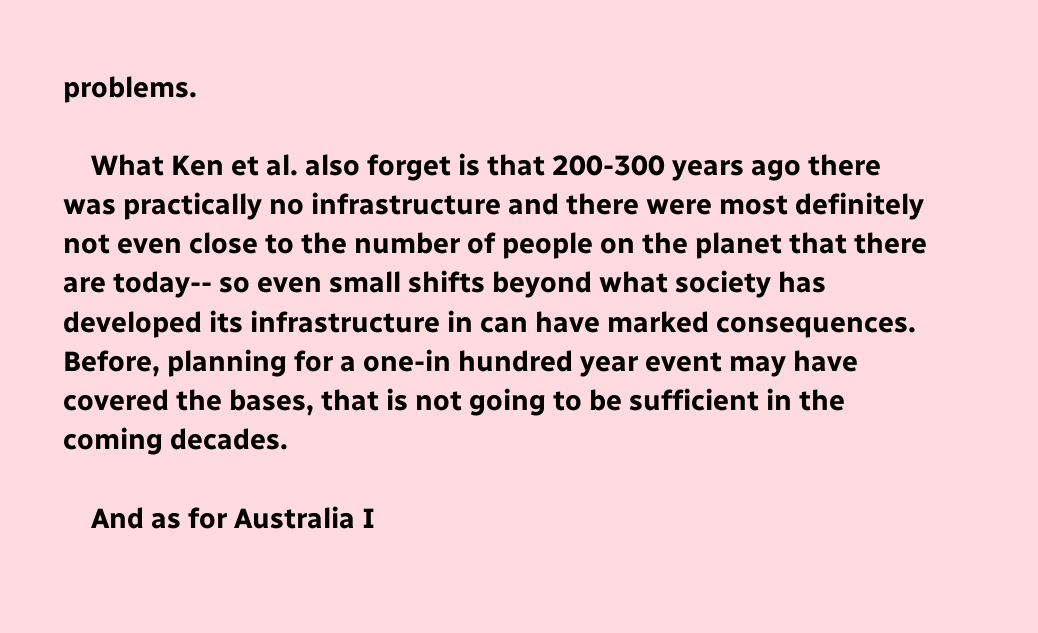problems.

    What Ken et al. also forget is that 200-300 years ago there was practically no infrastructure and there were most definitely not even close to the number of people on the planet that there are today-- so even small shifts beyond what society has developed its infrastructure in can have marked consequences. Before, planning for a one-in hundred year event may have covered the bases, that is not going to be sufficient in the coming decades.

    And as for Australia I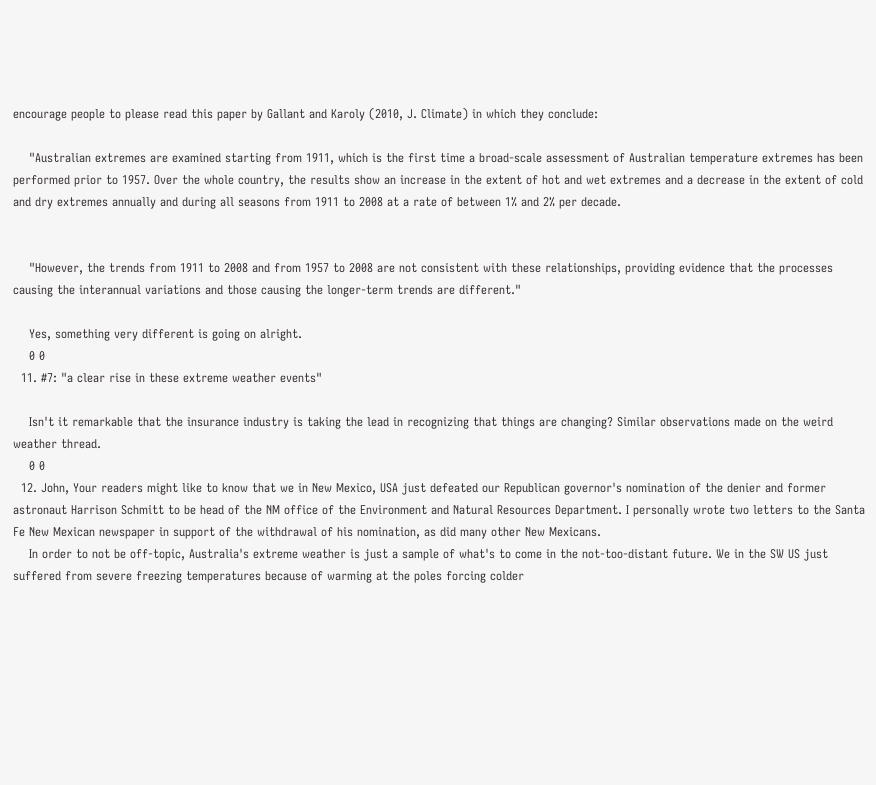encourage people to please read this paper by Gallant and Karoly (2010, J. Climate) in which they conclude:

    "Australian extremes are examined starting from 1911, which is the first time a broad-scale assessment of Australian temperature extremes has been performed prior to 1957. Over the whole country, the results show an increase in the extent of hot and wet extremes and a decrease in the extent of cold and dry extremes annually and during all seasons from 1911 to 2008 at a rate of between 1% and 2% per decade.


    "However, the trends from 1911 to 2008 and from 1957 to 2008 are not consistent with these relationships, providing evidence that the processes causing the interannual variations and those causing the longer-term trends are different."

    Yes, something very different is going on alright.
    0 0
  11. #7: "a clear rise in these extreme weather events"

    Isn't it remarkable that the insurance industry is taking the lead in recognizing that things are changing? Similar observations made on the weird weather thread.
    0 0
  12. John, Your readers might like to know that we in New Mexico, USA just defeated our Republican governor's nomination of the denier and former astronaut Harrison Schmitt to be head of the NM office of the Environment and Natural Resources Department. I personally wrote two letters to the Santa Fe New Mexican newspaper in support of the withdrawal of his nomination, as did many other New Mexicans.
    In order to not be off-topic, Australia's extreme weather is just a sample of what's to come in the not-too-distant future. We in the SW US just suffered from severe freezing temperatures because of warming at the poles forcing colder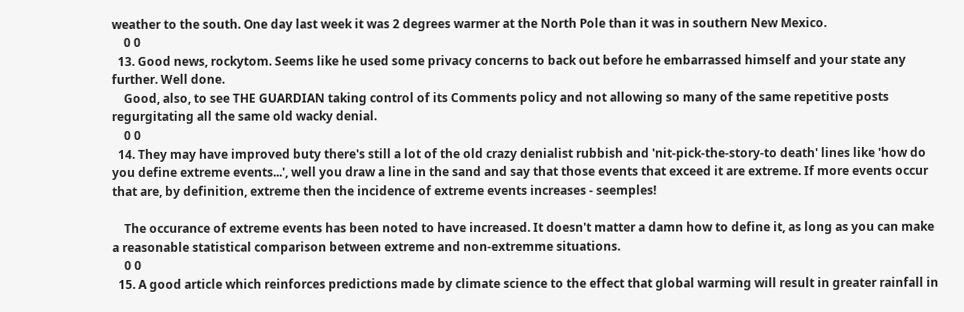weather to the south. One day last week it was 2 degrees warmer at the North Pole than it was in southern New Mexico.
    0 0
  13. Good news, rockytom. Seems like he used some privacy concerns to back out before he embarrassed himself and your state any further. Well done.
    Good, also, to see THE GUARDIAN taking control of its Comments policy and not allowing so many of the same repetitive posts regurgitating all the same old wacky denial.
    0 0
  14. They may have improved buty there's still a lot of the old crazy denialist rubbish and 'nit-pick-the-story-to death' lines like 'how do you define extreme events...', well you draw a line in the sand and say that those events that exceed it are extreme. If more events occur that are, by definition, extreme then the incidence of extreme events increases - seemples!

    The occurance of extreme events has been noted to have increased. It doesn't matter a damn how to define it, as long as you can make a reasonable statistical comparison between extreme and non-extremme situations.
    0 0
  15. A good article which reinforces predictions made by climate science to the effect that global warming will result in greater rainfall in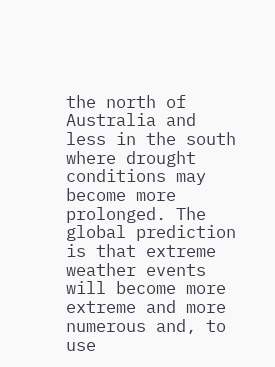the north of Australia and less in the south where drought conditions may become more prolonged. The global prediction is that extreme weather events will become more extreme and more numerous and, to use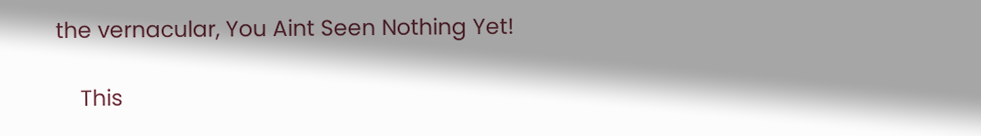the vernacular, You Aint Seen Nothing Yet!

    This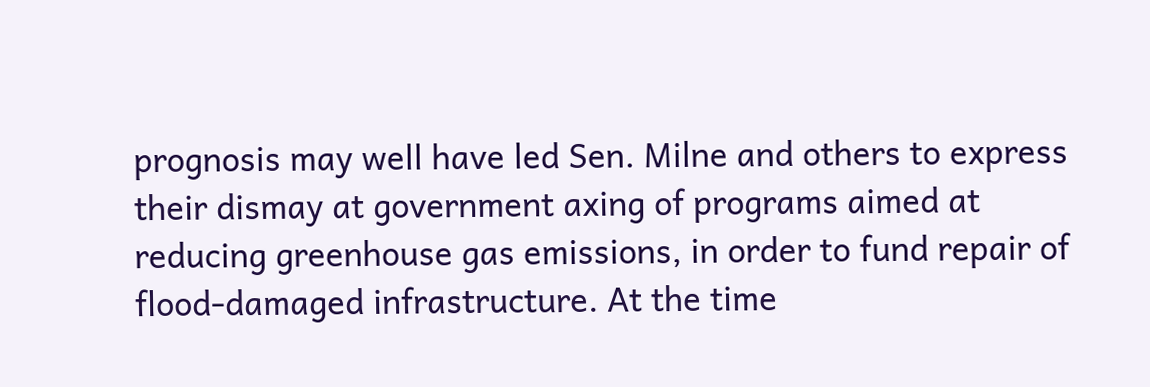prognosis may well have led Sen. Milne and others to express their dismay at government axing of programs aimed at reducing greenhouse gas emissions, in order to fund repair of flood-damaged infrastructure. At the time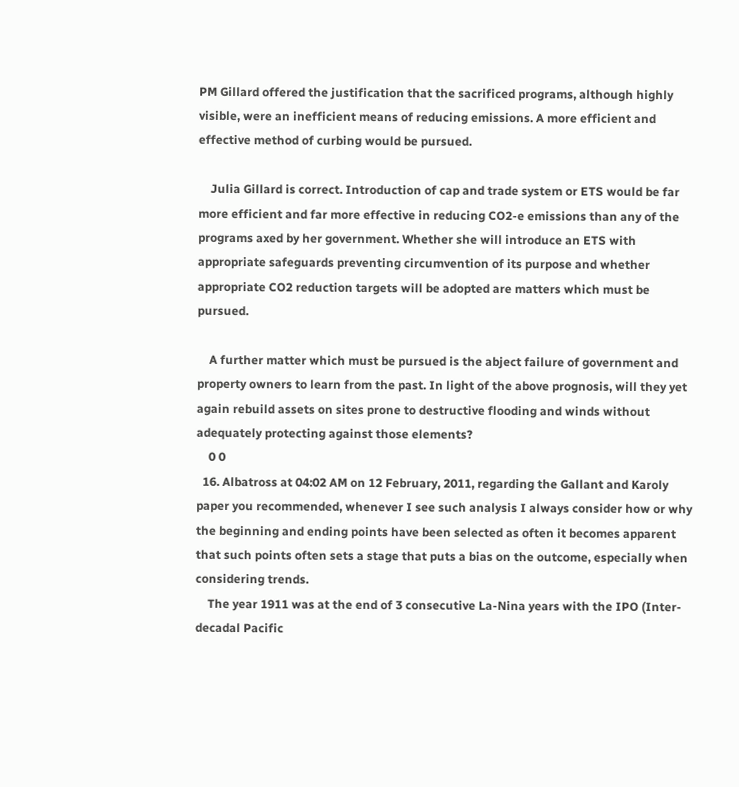PM Gillard offered the justification that the sacrificed programs, although highly visible, were an inefficient means of reducing emissions. A more efficient and effective method of curbing would be pursued.

    Julia Gillard is correct. Introduction of cap and trade system or ETS would be far more efficient and far more effective in reducing CO2-e emissions than any of the programs axed by her government. Whether she will introduce an ETS with appropriate safeguards preventing circumvention of its purpose and whether appropriate CO2 reduction targets will be adopted are matters which must be pursued.

    A further matter which must be pursued is the abject failure of government and property owners to learn from the past. In light of the above prognosis, will they yet again rebuild assets on sites prone to destructive flooding and winds without adequately protecting against those elements?
    0 0
  16. Albatross at 04:02 AM on 12 February, 2011, regarding the Gallant and Karoly paper you recommended, whenever I see such analysis I always consider how or why the beginning and ending points have been selected as often it becomes apparent that such points often sets a stage that puts a bias on the outcome, especially when considering trends.
    The year 1911 was at the end of 3 consecutive La-Nina years with the IPO (Inter-decadal Pacific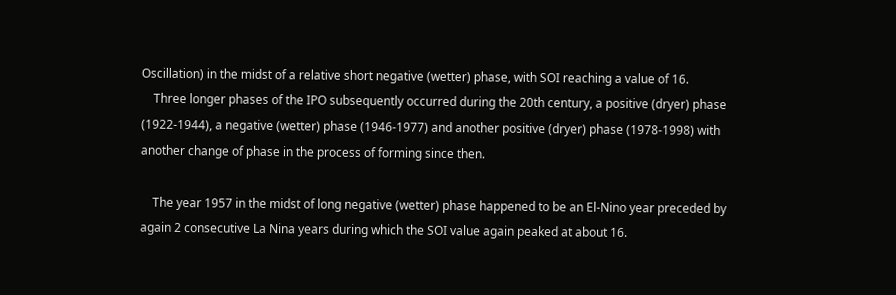Oscillation) in the midst of a relative short negative (wetter) phase, with SOI reaching a value of 16.
    Three longer phases of the IPO subsequently occurred during the 20th century, a positive (dryer) phase (1922-1944), a negative (wetter) phase (1946-1977) and another positive (dryer) phase (1978-1998) with another change of phase in the process of forming since then.

    The year 1957 in the midst of long negative (wetter) phase happened to be an El-Nino year preceded by again 2 consecutive La Nina years during which the SOI value again peaked at about 16.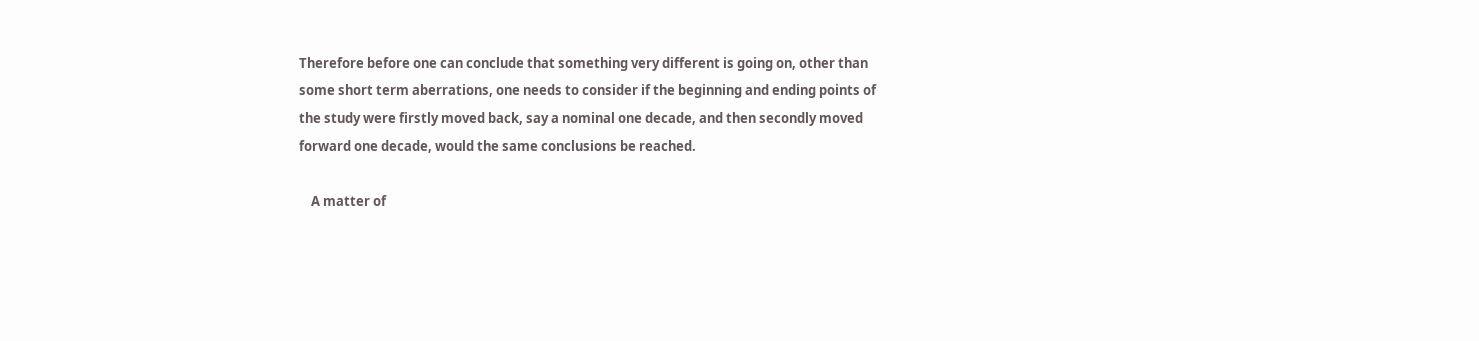Therefore before one can conclude that something very different is going on, other than some short term aberrations, one needs to consider if the beginning and ending points of the study were firstly moved back, say a nominal one decade, and then secondly moved forward one decade, would the same conclusions be reached.

    A matter of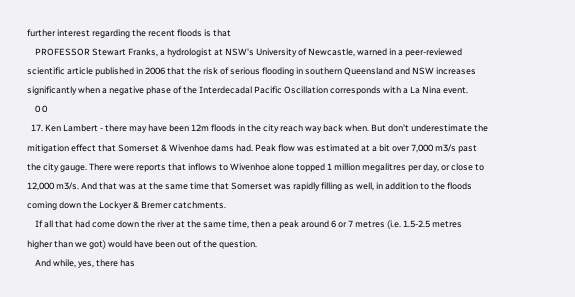further interest regarding the recent floods is that
    PROFESSOR Stewart Franks, a hydrologist at NSW's University of Newcastle, warned in a peer-reviewed scientific article published in 2006 that the risk of serious flooding in southern Queensland and NSW increases significantly when a negative phase of the Interdecadal Pacific Oscillation corresponds with a La Nina event.
    0 0
  17. Ken Lambert - there may have been 12m floods in the city reach way back when. But don't underestimate the mitigation effect that Somerset & Wivenhoe dams had. Peak flow was estimated at a bit over 7,000 m3/s past the city gauge. There were reports that inflows to Wivenhoe alone topped 1 million megalitres per day, or close to 12,000 m3/s. And that was at the same time that Somerset was rapidly filling as well, in addition to the floods coming down the Lockyer & Bremer catchments.
    If all that had come down the river at the same time, then a peak around 6 or 7 metres (i.e. 1.5-2.5 metres higher than we got) would have been out of the question.
    And while, yes, there has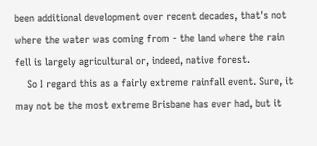been additional development over recent decades, that's not where the water was coming from - the land where the rain fell is largely agricultural or, indeed, native forest.
    So I regard this as a fairly extreme rainfall event. Sure, it may not be the most extreme Brisbane has ever had, but it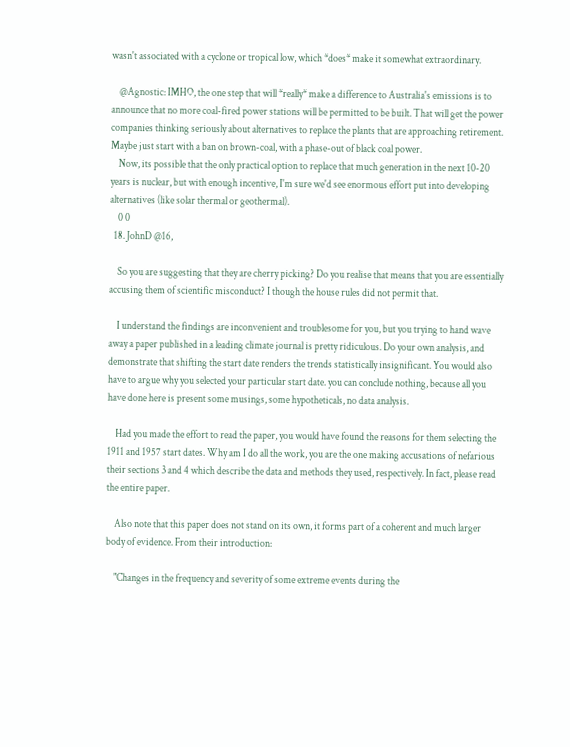wasn't associated with a cyclone or tropical low, which *does* make it somewhat extraordinary.

    @Agnostic: IMHO, the one step that will *really* make a difference to Australia's emissions is to announce that no more coal-fired power stations will be permitted to be built. That will get the power companies thinking seriously about alternatives to replace the plants that are approaching retirement. Maybe just start with a ban on brown-coal, with a phase-out of black coal power.
    Now, its possible that the only practical option to replace that much generation in the next 10-20 years is nuclear, but with enough incentive, I'm sure we'd see enormous effort put into developing alternatives (like solar thermal or geothermal).
    0 0
  18. JohnD @16,

    So you are suggesting that they are cherry picking? Do you realise that means that you are essentially accusing them of scientific misconduct? I though the house rules did not permit that.

    I understand the findings are inconvenient and troublesome for you, but you trying to hand wave away a paper published in a leading climate journal is pretty ridiculous. Do your own analysis, and demonstrate that shifting the start date renders the trends statistically insignificant. You would also have to argue why you selected your particular start date. you can conclude nothing, because all you have done here is present some musings, some hypotheticals, no data analysis.

    Had you made the effort to read the paper, you would have found the reasons for them selecting the 1911 and 1957 start dates. Why am I do all the work, you are the one making accusations of nefarious their sections 3 and 4 which describe the data and methods they used, respectively. In fact, please read the entire paper.

    Also note that this paper does not stand on its own, it forms part of a coherent and much larger body of evidence. From their introduction:

    "Changes in the frequency and severity of some extreme events during the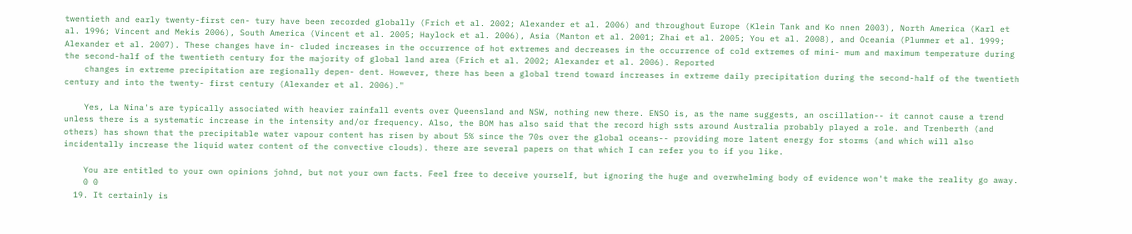twentieth and early twenty-first cen- tury have been recorded globally (Frich et al. 2002; Alexander et al. 2006) and throughout Europe (Klein Tank and Ko nnen 2003), North America (Karl et al. 1996; Vincent and Mekis 2006), South America (Vincent et al. 2005; Haylock et al. 2006), Asia (Manton et al. 2001; Zhai et al. 2005; You et al. 2008), and Oceania (Plummer et al. 1999; Alexander et al. 2007). These changes have in- cluded increases in the occurrence of hot extremes and decreases in the occurrence of cold extremes of mini- mum and maximum temperature during the second-half of the twentieth century for the majority of global land area (Frich et al. 2002; Alexander et al. 2006). Reported
    changes in extreme precipitation are regionally depen- dent. However, there has been a global trend toward increases in extreme daily precipitation during the second-half of the twentieth century and into the twenty- first century (Alexander et al. 2006)."

    Yes, La Nina's are typically associated with heavier rainfall events over Queensland and NSW, nothing new there. ENSO is, as the name suggests, an oscillation-- it cannot cause a trend unless there is a systematic increase in the intensity and/or frequency. Also, the BOM has also said that the record high ssts around Australia probably played a role. and Trenberth (and others) has shown that the precipitable water vapour content has risen by about 5% since the 70s over the global oceans-- providing more latent energy for storms (and which will also incidentally increase the liquid water content of the convective clouds). there are several papers on that which I can refer you to if you like.

    You are entitled to your own opinions johnd, but not your own facts. Feel free to deceive yourself, but ignoring the huge and overwhelming body of evidence won't make the reality go away.
    0 0
  19. It certainly is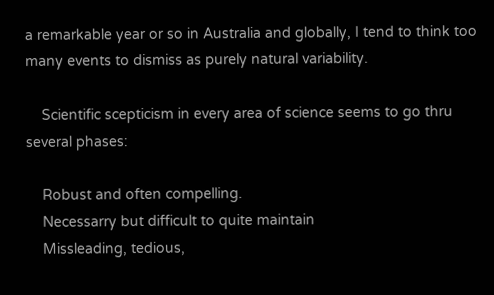a remarkable year or so in Australia and globally, I tend to think too many events to dismiss as purely natural variability.

    Scientific scepticism in every area of science seems to go thru several phases:

    Robust and often compelling.
    Necessarry but difficult to quite maintain
    Missleading, tedious,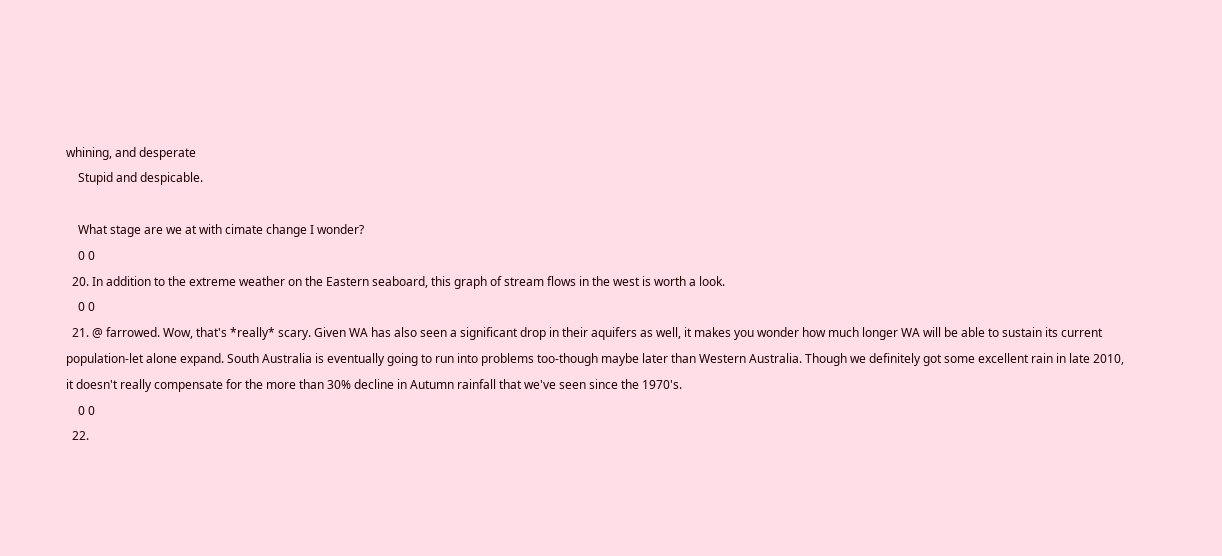whining, and desperate
    Stupid and despicable.

    What stage are we at with cimate change I wonder?
    0 0
  20. In addition to the extreme weather on the Eastern seaboard, this graph of stream flows in the west is worth a look.
    0 0
  21. @ farrowed. Wow, that's *really* scary. Given WA has also seen a significant drop in their aquifers as well, it makes you wonder how much longer WA will be able to sustain its current population-let alone expand. South Australia is eventually going to run into problems too-though maybe later than Western Australia. Though we definitely got some excellent rain in late 2010, it doesn't really compensate for the more than 30% decline in Autumn rainfall that we've seen since the 1970's.
    0 0
  22.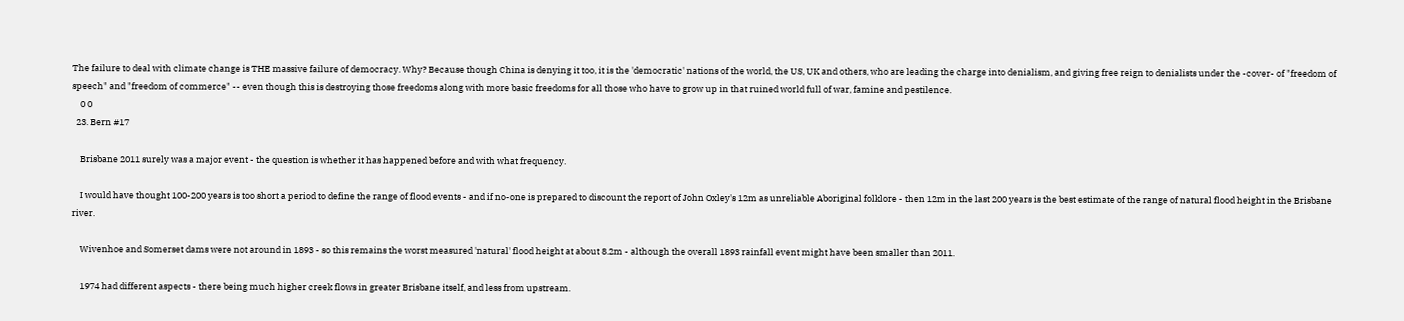The failure to deal with climate change is THE massive failure of democracy. Why? Because though China is denying it too, it is the 'democratic' nations of the world, the US, UK and others, who are leading the charge into denialism, and giving free reign to denialists under the -cover- of "freedom of speech" and "freedom of commerce" -- even though this is destroying those freedoms along with more basic freedoms for all those who have to grow up in that ruined world full of war, famine and pestilence.
    0 0
  23. Bern #17

    Brisbane 2011 surely was a major event - the question is whether it has happened before and with what frequency.

    I would have thought 100-200 years is too short a period to define the range of flood events - and if no-one is prepared to discount the report of John Oxley's 12m as unreliable Aboriginal folklore - then 12m in the last 200 years is the best estimate of the range of natural flood height in the Brisbane river.

    Wivenhoe and Somerset dams were not around in 1893 - so this remains the worst measured 'natural' flood height at about 8.2m - although the overall 1893 rainfall event might have been smaller than 2011.

    1974 had different aspects - there being much higher creek flows in greater Brisbane itself, and less from upstream.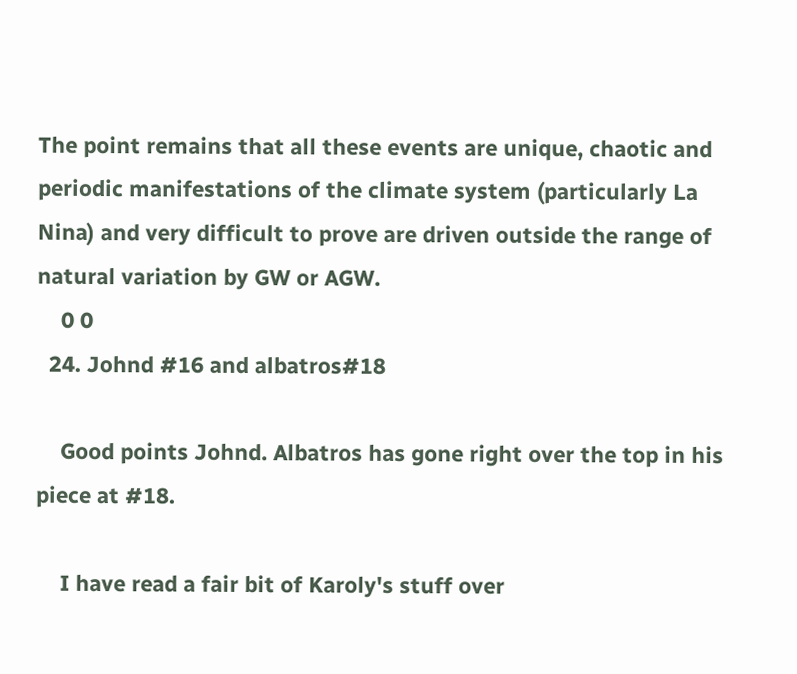The point remains that all these events are unique, chaotic and periodic manifestations of the climate system (particularly La Nina) and very difficult to prove are driven outside the range of natural variation by GW or AGW.
    0 0
  24. Johnd #16 and albatros#18

    Good points Johnd. Albatros has gone right over the top in his piece at #18.

    I have read a fair bit of Karoly's stuff over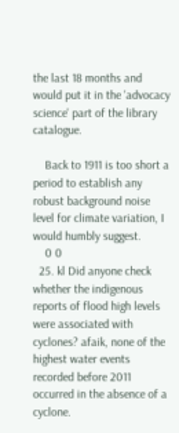the last 18 months and would put it in the 'advocacy science' part of the library catalogue.

    Back to 1911 is too short a period to establish any robust background noise level for climate variation, I would humbly suggest.
    0 0
  25. kl Did anyone check whether the indigenous reports of flood high levels were associated with cyclones? afaik, none of the highest water events recorded before 2011 occurred in the absence of a cyclone.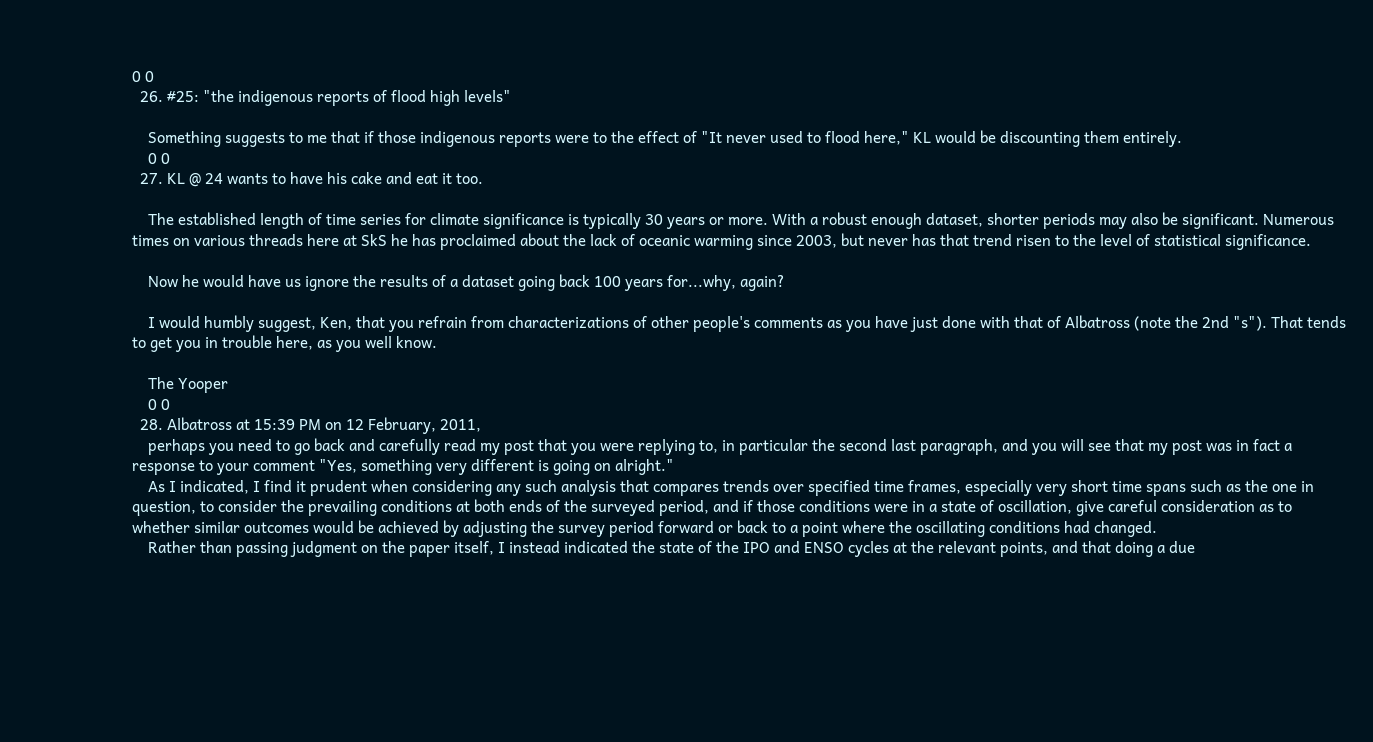0 0
  26. #25: "the indigenous reports of flood high levels"

    Something suggests to me that if those indigenous reports were to the effect of "It never used to flood here," KL would be discounting them entirely.
    0 0
  27. KL @ 24 wants to have his cake and eat it too.

    The established length of time series for climate significance is typically 30 years or more. With a robust enough dataset, shorter periods may also be significant. Numerous times on various threads here at SkS he has proclaimed about the lack of oceanic warming since 2003, but never has that trend risen to the level of statistical significance.

    Now he would have us ignore the results of a dataset going back 100 years for...why, again?

    I would humbly suggest, Ken, that you refrain from characterizations of other people's comments as you have just done with that of Albatross (note the 2nd "s"). That tends to get you in trouble here, as you well know.

    The Yooper
    0 0
  28. Albatross at 15:39 PM on 12 February, 2011,
    perhaps you need to go back and carefully read my post that you were replying to, in particular the second last paragraph, and you will see that my post was in fact a response to your comment "Yes, something very different is going on alright."
    As I indicated, I find it prudent when considering any such analysis that compares trends over specified time frames, especially very short time spans such as the one in question, to consider the prevailing conditions at both ends of the surveyed period, and if those conditions were in a state of oscillation, give careful consideration as to whether similar outcomes would be achieved by adjusting the survey period forward or back to a point where the oscillating conditions had changed.
    Rather than passing judgment on the paper itself, I instead indicated the state of the IPO and ENSO cycles at the relevant points, and that doing a due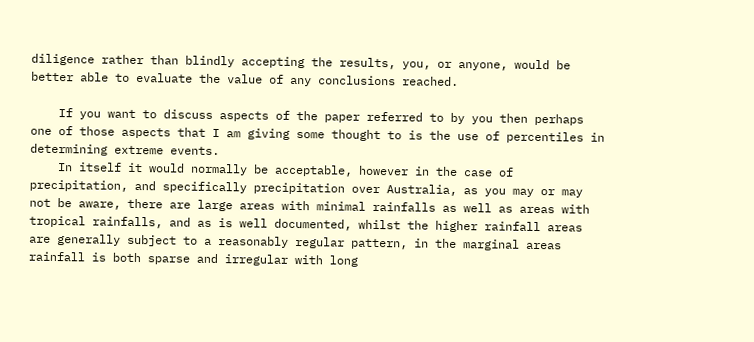diligence rather than blindly accepting the results, you, or anyone, would be better able to evaluate the value of any conclusions reached.

    If you want to discuss aspects of the paper referred to by you then perhaps one of those aspects that I am giving some thought to is the use of percentiles in determining extreme events.
    In itself it would normally be acceptable, however in the case of precipitation, and specifically precipitation over Australia, as you may or may not be aware, there are large areas with minimal rainfalls as well as areas with tropical rainfalls, and as is well documented, whilst the higher rainfall areas are generally subject to a reasonably regular pattern, in the marginal areas rainfall is both sparse and irregular with long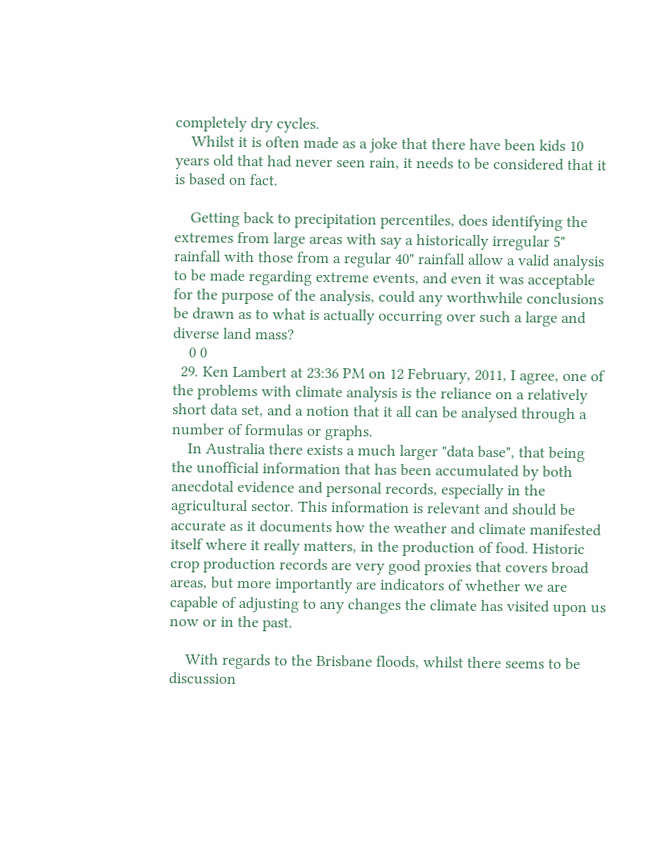completely dry cycles.
    Whilst it is often made as a joke that there have been kids 10 years old that had never seen rain, it needs to be considered that it is based on fact.

    Getting back to precipitation percentiles, does identifying the extremes from large areas with say a historically irregular 5" rainfall with those from a regular 40" rainfall allow a valid analysis to be made regarding extreme events, and even it was acceptable for the purpose of the analysis, could any worthwhile conclusions be drawn as to what is actually occurring over such a large and diverse land mass?
    0 0
  29. Ken Lambert at 23:36 PM on 12 February, 2011, I agree, one of the problems with climate analysis is the reliance on a relatively short data set, and a notion that it all can be analysed through a number of formulas or graphs.
    In Australia there exists a much larger "data base", that being the unofficial information that has been accumulated by both anecdotal evidence and personal records, especially in the agricultural sector. This information is relevant and should be accurate as it documents how the weather and climate manifested itself where it really matters, in the production of food. Historic crop production records are very good proxies that covers broad areas, but more importantly are indicators of whether we are capable of adjusting to any changes the climate has visited upon us now or in the past.

    With regards to the Brisbane floods, whilst there seems to be discussion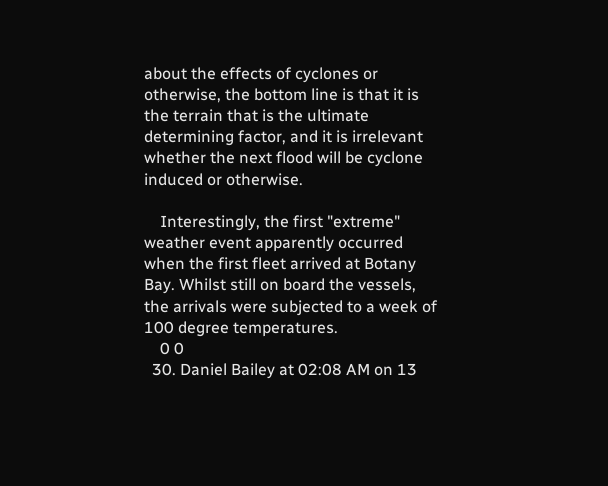about the effects of cyclones or otherwise, the bottom line is that it is the terrain that is the ultimate determining factor, and it is irrelevant whether the next flood will be cyclone induced or otherwise.

    Interestingly, the first "extreme" weather event apparently occurred when the first fleet arrived at Botany Bay. Whilst still on board the vessels, the arrivals were subjected to a week of 100 degree temperatures.
    0 0
  30. Daniel Bailey at 02:08 AM on 13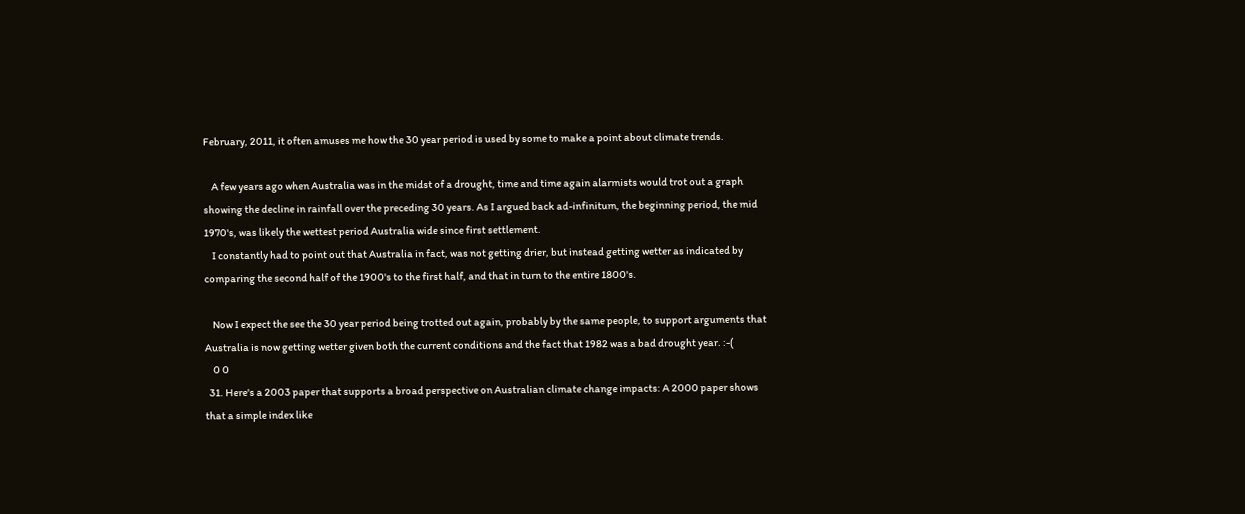February, 2011, it often amuses me how the 30 year period is used by some to make a point about climate trends.

    A few years ago when Australia was in the midst of a drought, time and time again alarmists would trot out a graph showing the decline in rainfall over the preceding 30 years. As I argued back ad-infinitum, the beginning period, the mid 1970's, was likely the wettest period Australia wide since first settlement.
    I constantly had to point out that Australia in fact, was not getting drier, but instead getting wetter as indicated by comparing the second half of the 1900's to the first half, and that in turn to the entire 1800's.

    Now I expect the see the 30 year period being trotted out again, probably by the same people, to support arguments that Australia is now getting wetter given both the current conditions and the fact that 1982 was a bad drought year. :-(
    0 0
  31. Here's a 2003 paper that supports a broad perspective on Australian climate change impacts: A 2000 paper shows that a simple index like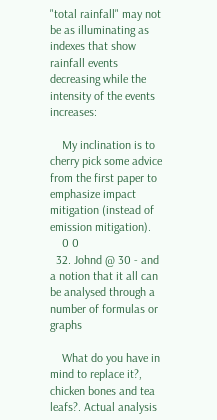"total rainfall" may not be as illuminating as indexes that show rainfall events decreasing while the intensity of the events increases:

    My inclination is to cherry pick some advice from the first paper to emphasize impact mitigation (instead of emission mitigation).
    0 0
  32. Johnd @ 30 - and a notion that it all can be analysed through a number of formulas or graphs

    What do you have in mind to replace it?, chicken bones and tea leafs?. Actual analysis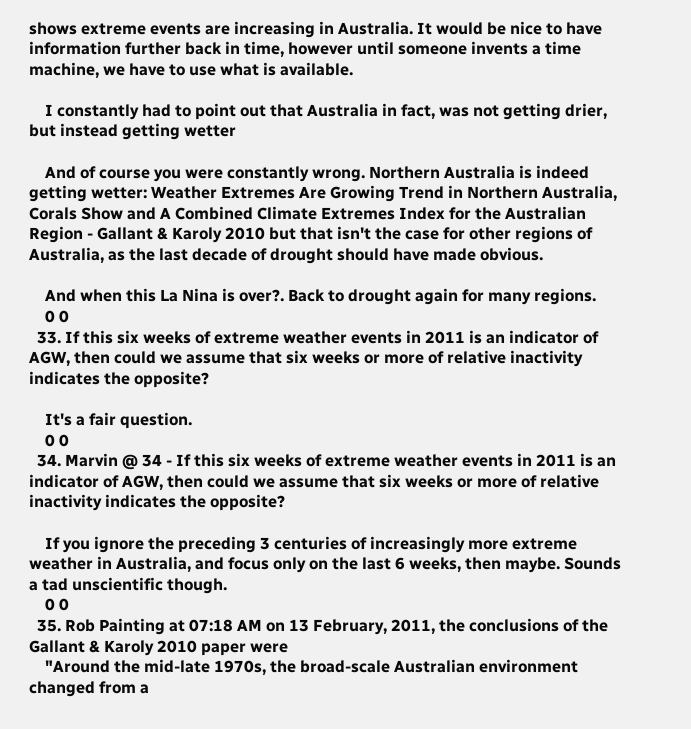shows extreme events are increasing in Australia. It would be nice to have information further back in time, however until someone invents a time machine, we have to use what is available.

    I constantly had to point out that Australia in fact, was not getting drier, but instead getting wetter

    And of course you were constantly wrong. Northern Australia is indeed getting wetter: Weather Extremes Are Growing Trend in Northern Australia, Corals Show and A Combined Climate Extremes Index for the Australian Region - Gallant & Karoly 2010 but that isn't the case for other regions of Australia, as the last decade of drought should have made obvious.

    And when this La Nina is over?. Back to drought again for many regions.
    0 0
  33. If this six weeks of extreme weather events in 2011 is an indicator of AGW, then could we assume that six weeks or more of relative inactivity indicates the opposite?

    It's a fair question.
    0 0
  34. Marvin @ 34 - If this six weeks of extreme weather events in 2011 is an indicator of AGW, then could we assume that six weeks or more of relative inactivity indicates the opposite?

    If you ignore the preceding 3 centuries of increasingly more extreme weather in Australia, and focus only on the last 6 weeks, then maybe. Sounds a tad unscientific though.
    0 0
  35. Rob Painting at 07:18 AM on 13 February, 2011, the conclusions of the Gallant & Karoly 2010 paper were
    "Around the mid-late 1970s, the broad-scale Australian environment changed from a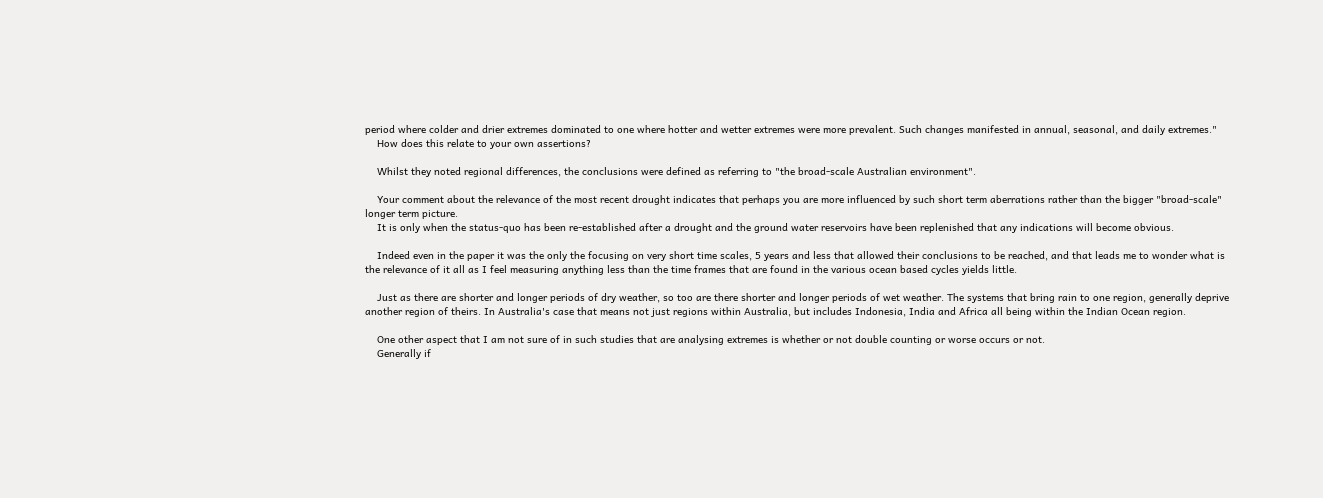period where colder and drier extremes dominated to one where hotter and wetter extremes were more prevalent. Such changes manifested in annual, seasonal, and daily extremes."
    How does this relate to your own assertions?

    Whilst they noted regional differences, the conclusions were defined as referring to "the broad-scale Australian environment".

    Your comment about the relevance of the most recent drought indicates that perhaps you are more influenced by such short term aberrations rather than the bigger "broad-scale" longer term picture.
    It is only when the status-quo has been re-established after a drought and the ground water reservoirs have been replenished that any indications will become obvious.

    Indeed even in the paper it was the only the focusing on very short time scales, 5 years and less that allowed their conclusions to be reached, and that leads me to wonder what is the relevance of it all as I feel measuring anything less than the time frames that are found in the various ocean based cycles yields little.

    Just as there are shorter and longer periods of dry weather, so too are there shorter and longer periods of wet weather. The systems that bring rain to one region, generally deprive another region of theirs. In Australia's case that means not just regions within Australia, but includes Indonesia, India and Africa all being within the Indian Ocean region.

    One other aspect that I am not sure of in such studies that are analysing extremes is whether or not double counting or worse occurs or not.
    Generally if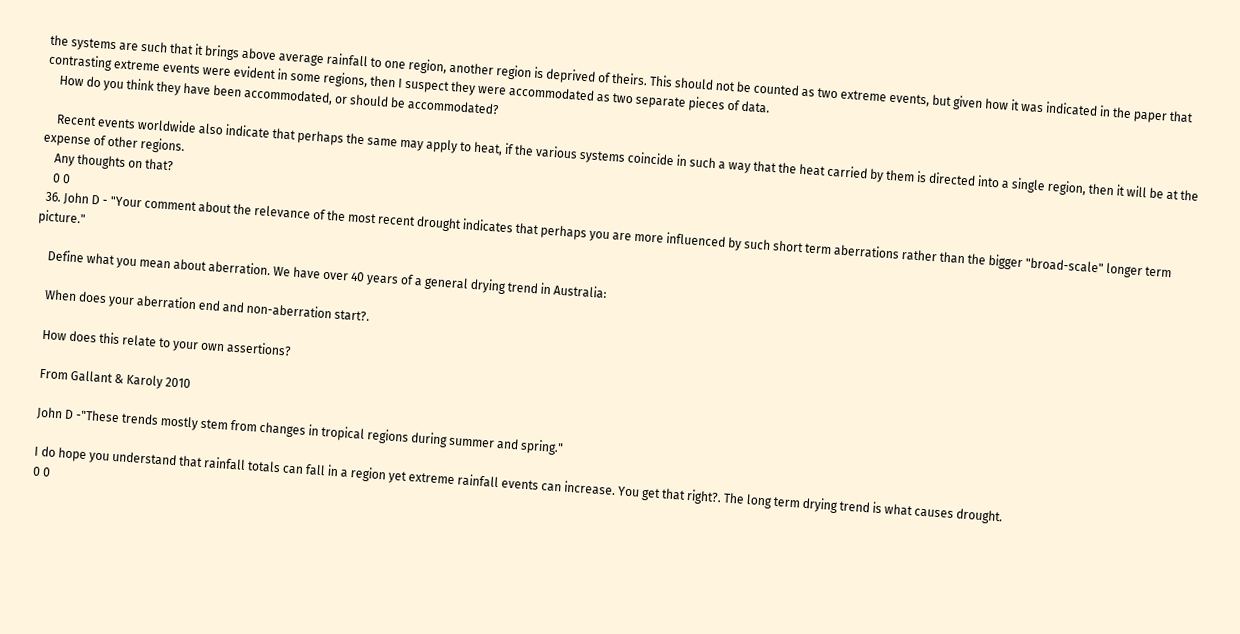the systems are such that it brings above average rainfall to one region, another region is deprived of theirs. This should not be counted as two extreme events, but given how it was indicated in the paper that contrasting extreme events were evident in some regions, then I suspect they were accommodated as two separate pieces of data.
    How do you think they have been accommodated, or should be accommodated?

    Recent events worldwide also indicate that perhaps the same may apply to heat, if the various systems coincide in such a way that the heat carried by them is directed into a single region, then it will be at the expense of other regions.
    Any thoughts on that?
    0 0
  36. John D - "Your comment about the relevance of the most recent drought indicates that perhaps you are more influenced by such short term aberrations rather than the bigger "broad-scale" longer term picture."

    Define what you mean about aberration. We have over 40 years of a general drying trend in Australia:

    When does your aberration end and non-aberration start?.

    How does this relate to your own assertions?

    From Gallant & Karoly 2010

    John D -"These trends mostly stem from changes in tropical regions during summer and spring."

    I do hope you understand that rainfall totals can fall in a region yet extreme rainfall events can increase. You get that right?. The long term drying trend is what causes drought.
    0 0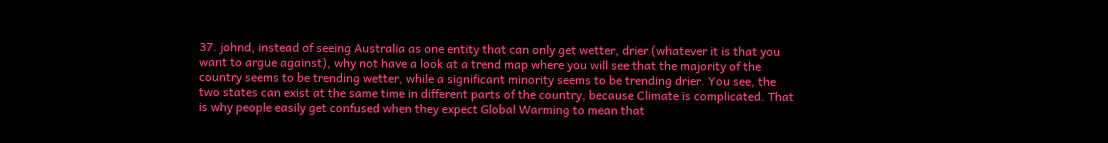37. johnd, instead of seeing Australia as one entity that can only get wetter, drier (whatever it is that you want to argue against), why not have a look at a trend map where you will see that the majority of the country seems to be trending wetter, while a significant minority seems to be trending drier. You see, the two states can exist at the same time in different parts of the country, because Climate is complicated. That is why people easily get confused when they expect Global Warming to mean that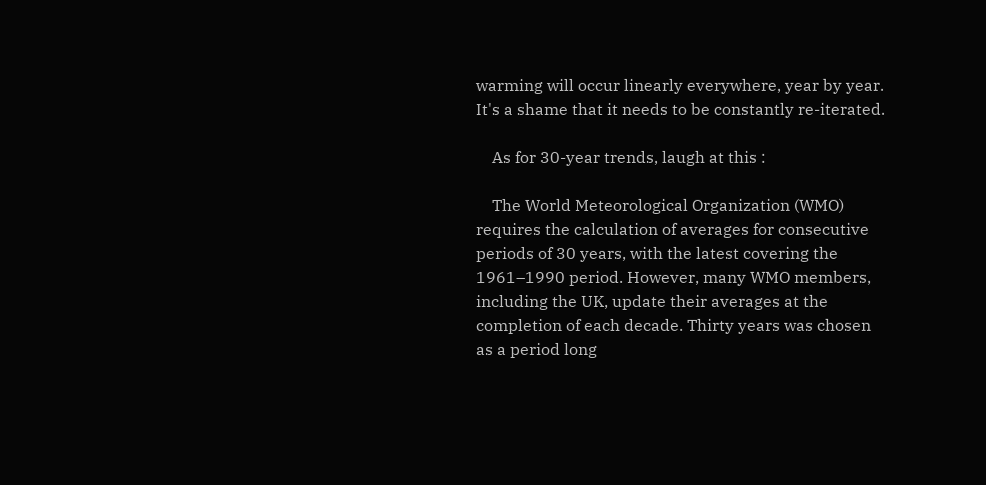warming will occur linearly everywhere, year by year. It's a shame that it needs to be constantly re-iterated.

    As for 30-year trends, laugh at this :

    The World Meteorological Organization (WMO) requires the calculation of averages for consecutive periods of 30 years, with the latest covering the 1961–1990 period. However, many WMO members, including the UK, update their averages at the completion of each decade. Thirty years was chosen as a period long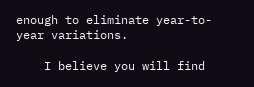enough to eliminate year-to-year variations.

    I believe you will find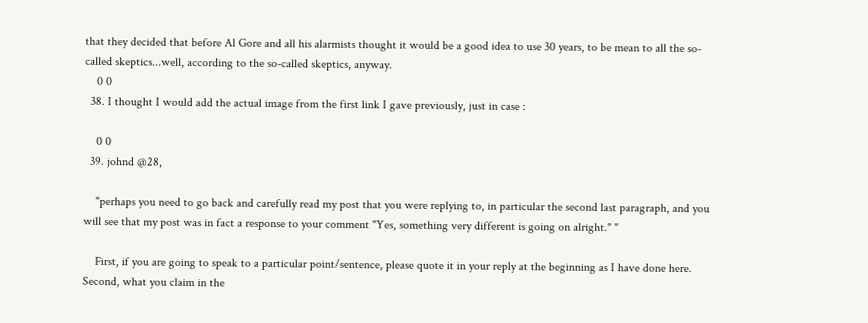that they decided that before Al Gore and all his alarmists thought it would be a good idea to use 30 years, to be mean to all the so-called skeptics...well, according to the so-called skeptics, anyway.
    0 0
  38. I thought I would add the actual image from the first link I gave previously, just in case :

    0 0
  39. johnd @28,

    "perhaps you need to go back and carefully read my post that you were replying to, in particular the second last paragraph, and you will see that my post was in fact a response to your comment "Yes, something very different is going on alright." "

    First, if you are going to speak to a particular point/sentence, please quote it in your reply at the beginning as I have done here. Second, what you claim in the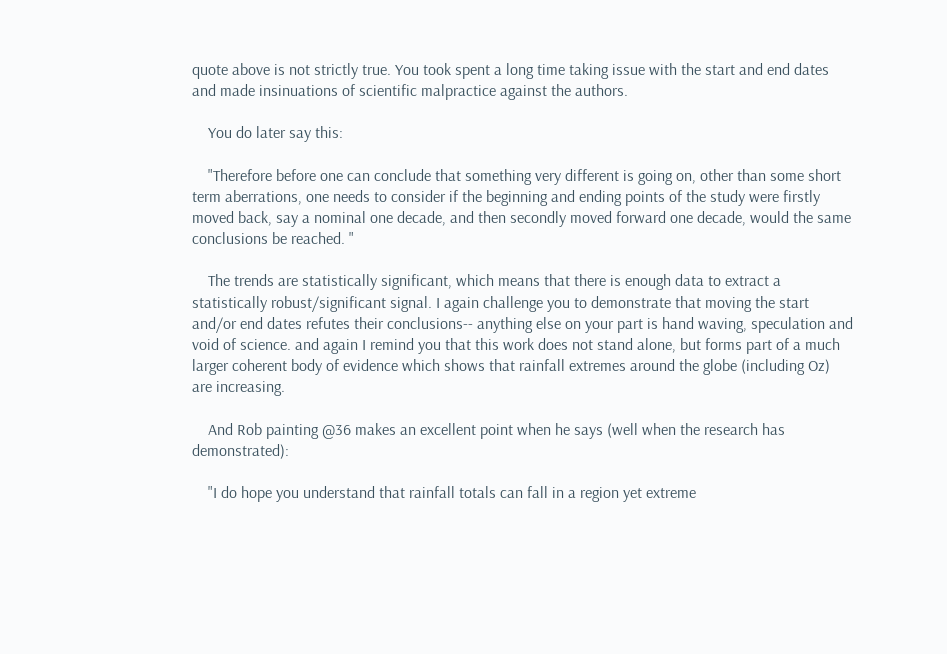quote above is not strictly true. You took spent a long time taking issue with the start and end dates and made insinuations of scientific malpractice against the authors.

    You do later say this:

    "Therefore before one can conclude that something very different is going on, other than some short term aberrations, one needs to consider if the beginning and ending points of the study were firstly moved back, say a nominal one decade, and then secondly moved forward one decade, would the same conclusions be reached. "

    The trends are statistically significant, which means that there is enough data to extract a statistically robust/significant signal. I again challenge you to demonstrate that moving the start and/or end dates refutes their conclusions-- anything else on your part is hand waving, speculation and void of science. and again I remind you that this work does not stand alone, but forms part of a much larger coherent body of evidence which shows that rainfall extremes around the globe (including Oz) are increasing.

    And Rob painting @36 makes an excellent point when he says (well when the research has demonstrated):

    "I do hope you understand that rainfall totals can fall in a region yet extreme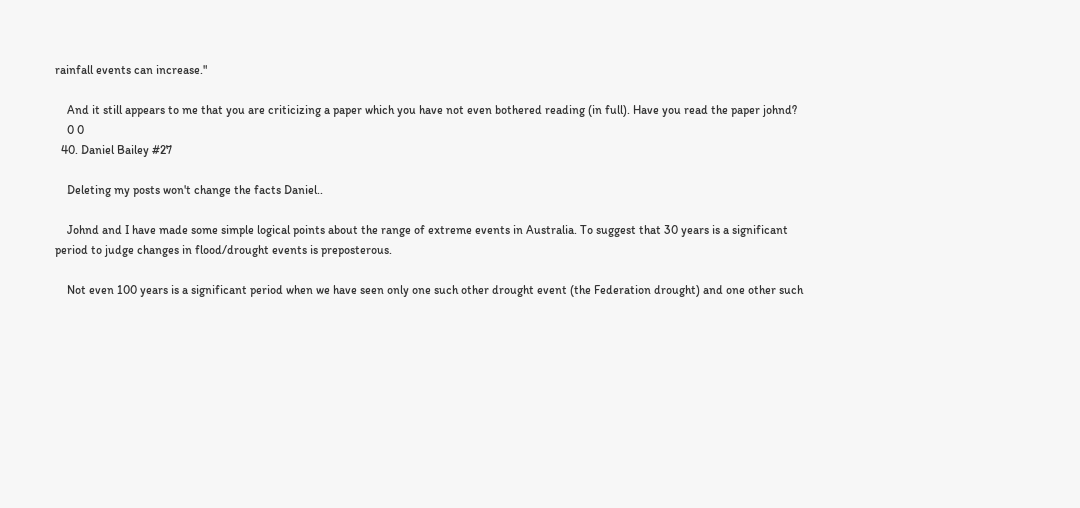rainfall events can increase."

    And it still appears to me that you are criticizing a paper which you have not even bothered reading (in full). Have you read the paper johnd?
    0 0
  40. Daniel Bailey #27

    Deleting my posts won't change the facts Daniel..

    Johnd and I have made some simple logical points about the range of extreme events in Australia. To suggest that 30 years is a significant period to judge changes in flood/drought events is preposterous.

    Not even 100 years is a significant period when we have seen only one such other drought event (the Federation drought) and one other such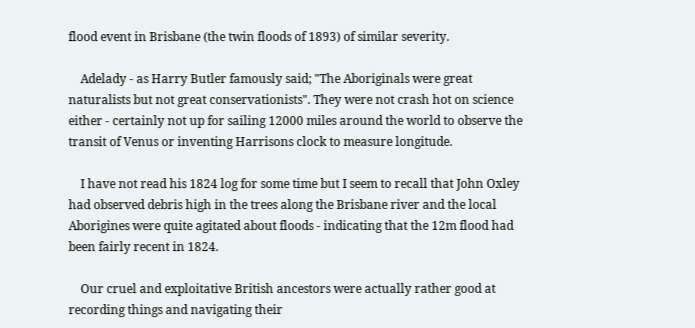flood event in Brisbane (the twin floods of 1893) of similar severity.

    Adelady - as Harry Butler famously said; "The Aboriginals were great naturalists but not great conservationists". They were not crash hot on science either - certainly not up for sailing 12000 miles around the world to observe the transit of Venus or inventing Harrisons clock to measure longitude.

    I have not read his 1824 log for some time but I seem to recall that John Oxley had observed debris high in the trees along the Brisbane river and the local Aborigines were quite agitated about floods - indicating that the 12m flood had been fairly recent in 1824.

    Our cruel and exploitative British ancestors were actually rather good at recording things and navigating their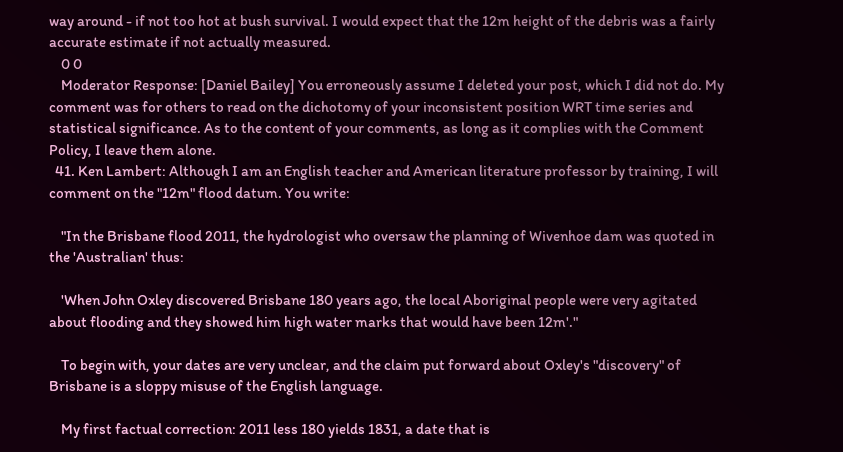way around - if not too hot at bush survival. I would expect that the 12m height of the debris was a fairly accurate estimate if not actually measured.
    0 0
    Moderator Response: [Daniel Bailey] You erroneously assume I deleted your post, which I did not do. My comment was for others to read on the dichotomy of your inconsistent position WRT time series and statistical significance. As to the content of your comments, as long as it complies with the Comment Policy, I leave them alone.
  41. Ken Lambert: Although I am an English teacher and American literature professor by training, I will comment on the "12m" flood datum. You write:

    "In the Brisbane flood 2011, the hydrologist who oversaw the planning of Wivenhoe dam was quoted in the 'Australian' thus:

    'When John Oxley discovered Brisbane 180 years ago, the local Aboriginal people were very agitated about flooding and they showed him high water marks that would have been 12m'."

    To begin with, your dates are very unclear, and the claim put forward about Oxley's "discovery" of Brisbane is a sloppy misuse of the English language.

    My first factual correction: 2011 less 180 yields 1831, a date that is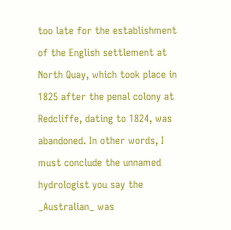too late for the establishment of the English settlement at North Quay, which took place in 1825 after the penal colony at Redcliffe, dating to 1824, was abandoned. In other words, I must conclude the unnamed hydrologist you say the _Australian_ was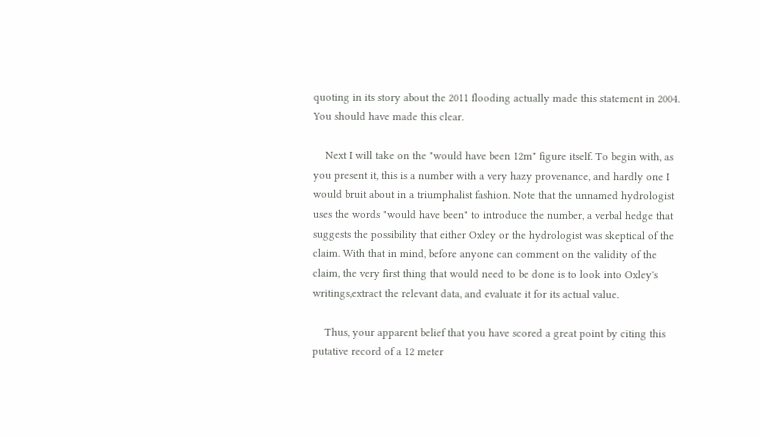quoting in its story about the 2011 flooding actually made this statement in 2004. You should have made this clear.

    Next I will take on the "would have been 12m" figure itself. To begin with, as you present it, this is a number with a very hazy provenance, and hardly one I would bruit about in a triumphalist fashion. Note that the unnamed hydrologist uses the words "would have been" to introduce the number, a verbal hedge that suggests the possibility that either Oxley or the hydrologist was skeptical of the claim. With that in mind, before anyone can comment on the validity of the claim, the very first thing that would need to be done is to look into Oxley's writings,extract the relevant data, and evaluate it for its actual value.

    Thus, your apparent belief that you have scored a great point by citing this putative record of a 12 meter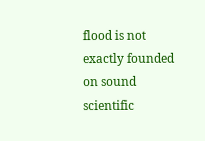flood is not exactly founded on sound scientific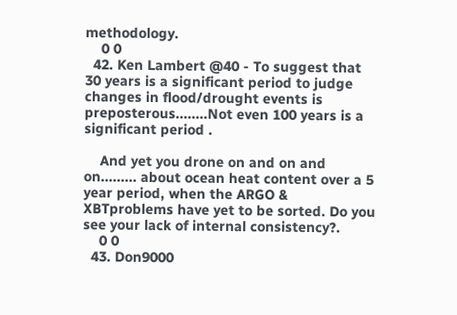methodology.
    0 0
  42. Ken Lambert @40 - To suggest that 30 years is a significant period to judge changes in flood/drought events is preposterous........Not even 100 years is a significant period .

    And yet you drone on and on and on......... about ocean heat content over a 5 year period, when the ARGO & XBTproblems have yet to be sorted. Do you see your lack of internal consistency?.
    0 0
  43. Don9000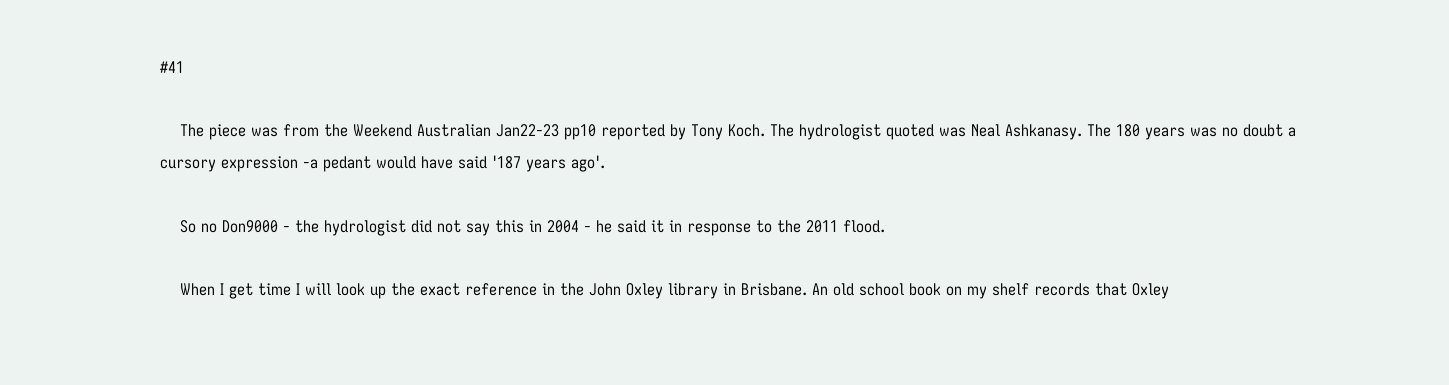#41

    The piece was from the Weekend Australian Jan22-23 pp10 reported by Tony Koch. The hydrologist quoted was Neal Ashkanasy. The 180 years was no doubt a cursory expression -a pedant would have said '187 years ago'.

    So no Don9000 - the hydrologist did not say this in 2004 - he said it in response to the 2011 flood.

    When I get time I will look up the exact reference in the John Oxley library in Brisbane. An old school book on my shelf records that Oxley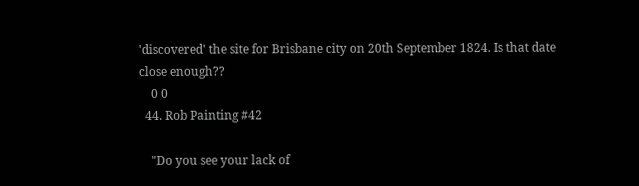'discovered' the site for Brisbane city on 20th September 1824. Is that date close enough??
    0 0
  44. Rob Painting #42

    "Do you see your lack of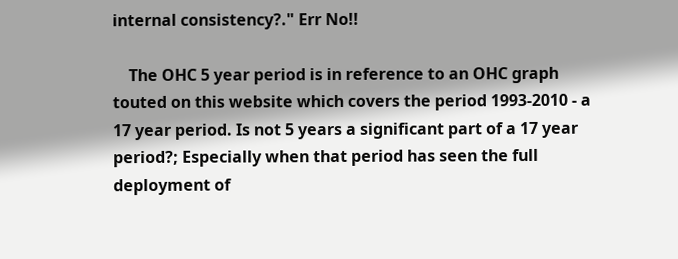internal consistency?." Err No!!

    The OHC 5 year period is in reference to an OHC graph touted on this website which covers the period 1993-2010 - a 17 year period. Is not 5 years a significant part of a 17 year period?; Especially when that period has seen the full deployment of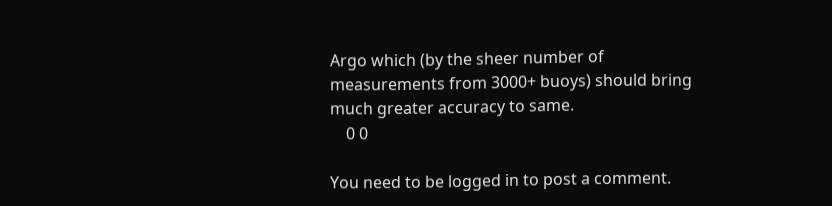Argo which (by the sheer number of measurements from 3000+ buoys) should bring much greater accuracy to same.
    0 0

You need to be logged in to post a comment.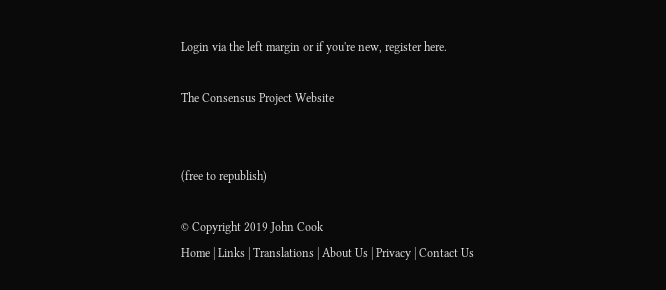Login via the left margin or if you're new, register here.

The Consensus Project Website


(free to republish)

© Copyright 2019 John Cook
Home | Links | Translations | About Us | Privacy | Contact Us